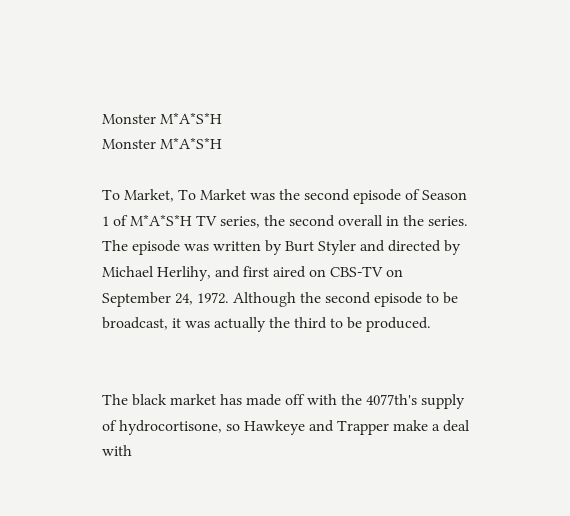Monster M*A*S*H
Monster M*A*S*H

To Market, To Market was the second episode of Season 1 of M*A*S*H TV series, the second overall in the series. The episode was written by Burt Styler and directed by Michael Herlihy, and first aired on CBS-TV on September 24, 1972. Although the second episode to be broadcast, it was actually the third to be produced.


The black market has made off with the 4077th's supply of hydrocortisone, so Hawkeye and Trapper make a deal with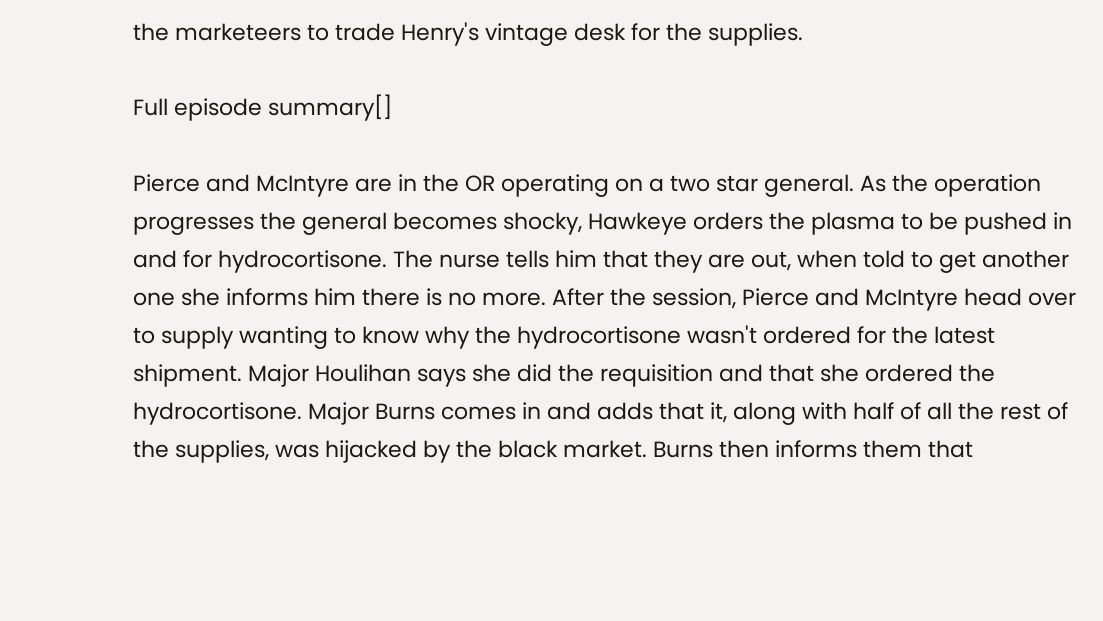the marketeers to trade Henry's vintage desk for the supplies.

Full episode summary[]

Pierce and McIntyre are in the OR operating on a two star general. As the operation progresses the general becomes shocky, Hawkeye orders the plasma to be pushed in and for hydrocortisone. The nurse tells him that they are out, when told to get another one she informs him there is no more. After the session, Pierce and McIntyre head over to supply wanting to know why the hydrocortisone wasn't ordered for the latest shipment. Major Houlihan says she did the requisition and that she ordered the hydrocortisone. Major Burns comes in and adds that it, along with half of all the rest of the supplies, was hijacked by the black market. Burns then informs them that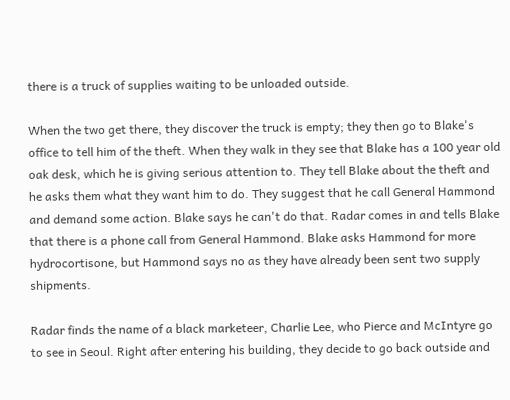there is a truck of supplies waiting to be unloaded outside.

When the two get there, they discover the truck is empty; they then go to Blake's office to tell him of the theft. When they walk in they see that Blake has a 100 year old oak desk, which he is giving serious attention to. They tell Blake about the theft and he asks them what they want him to do. They suggest that he call General Hammond and demand some action. Blake says he can't do that. Radar comes in and tells Blake that there is a phone call from General Hammond. Blake asks Hammond for more hydrocortisone, but Hammond says no as they have already been sent two supply shipments.

Radar finds the name of a black marketeer, Charlie Lee, who Pierce and McIntyre go to see in Seoul. Right after entering his building, they decide to go back outside and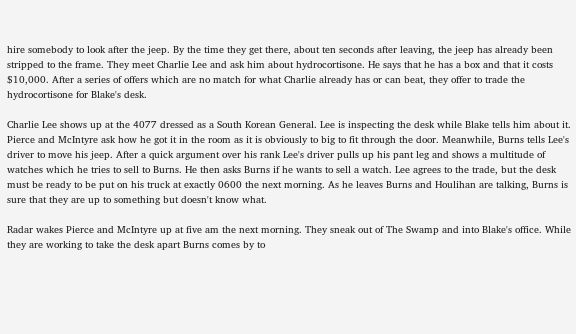hire somebody to look after the jeep. By the time they get there, about ten seconds after leaving, the jeep has already been stripped to the frame. They meet Charlie Lee and ask him about hydrocortisone. He says that he has a box and that it costs $10,000. After a series of offers which are no match for what Charlie already has or can beat, they offer to trade the hydrocortisone for Blake's desk.

Charlie Lee shows up at the 4077 dressed as a South Korean General. Lee is inspecting the desk while Blake tells him about it. Pierce and McIntyre ask how he got it in the room as it is obviously to big to fit through the door. Meanwhile, Burns tells Lee's driver to move his jeep. After a quick argument over his rank Lee's driver pulls up his pant leg and shows a multitude of watches which he tries to sell to Burns. He then asks Burns if he wants to sell a watch. Lee agrees to the trade, but the desk must be ready to be put on his truck at exactly 0600 the next morning. As he leaves Burns and Houlihan are talking, Burns is sure that they are up to something but doesn't know what.

Radar wakes Pierce and McIntyre up at five am the next morning. They sneak out of The Swamp and into Blake's office. While they are working to take the desk apart Burns comes by to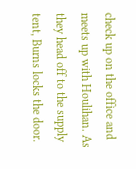check up on the office and meets up with Houlihan. As they head off to the supply tent, Burns locks the door.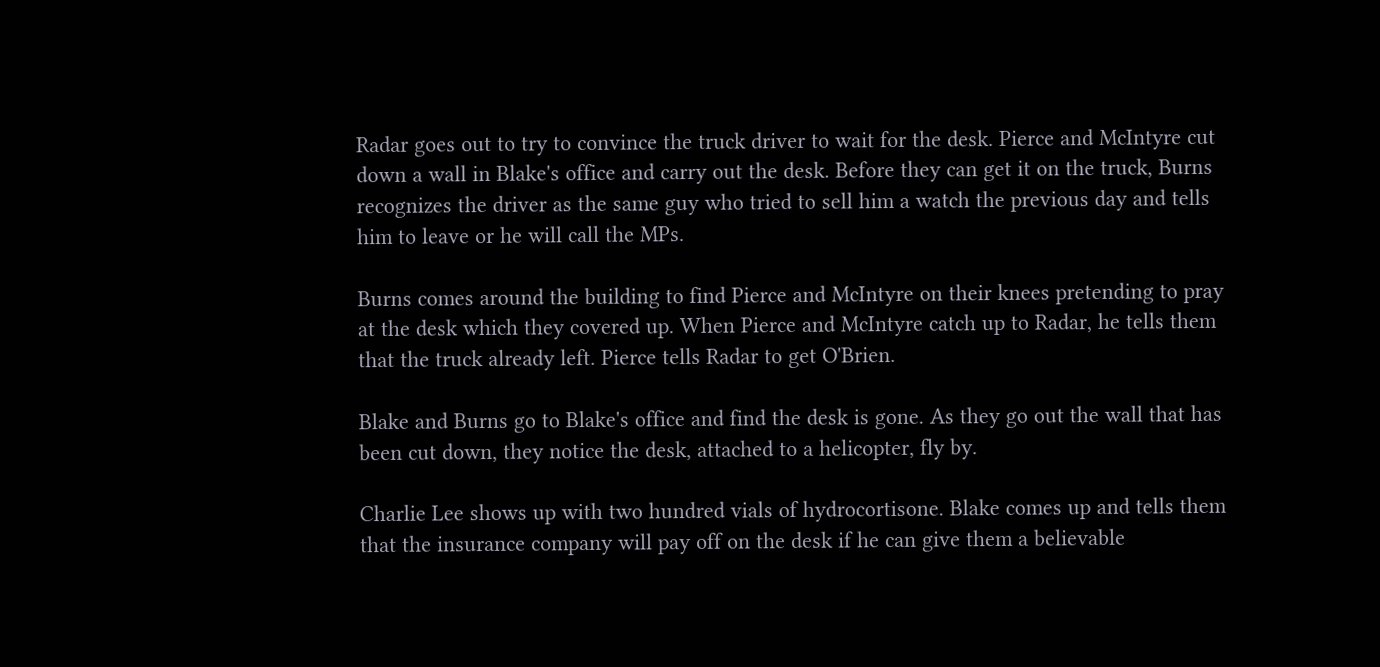Radar goes out to try to convince the truck driver to wait for the desk. Pierce and McIntyre cut down a wall in Blake's office and carry out the desk. Before they can get it on the truck, Burns recognizes the driver as the same guy who tried to sell him a watch the previous day and tells him to leave or he will call the MPs.

Burns comes around the building to find Pierce and McIntyre on their knees pretending to pray at the desk which they covered up. When Pierce and McIntyre catch up to Radar, he tells them that the truck already left. Pierce tells Radar to get O'Brien.

Blake and Burns go to Blake's office and find the desk is gone. As they go out the wall that has been cut down, they notice the desk, attached to a helicopter, fly by.

Charlie Lee shows up with two hundred vials of hydrocortisone. Blake comes up and tells them that the insurance company will pay off on the desk if he can give them a believable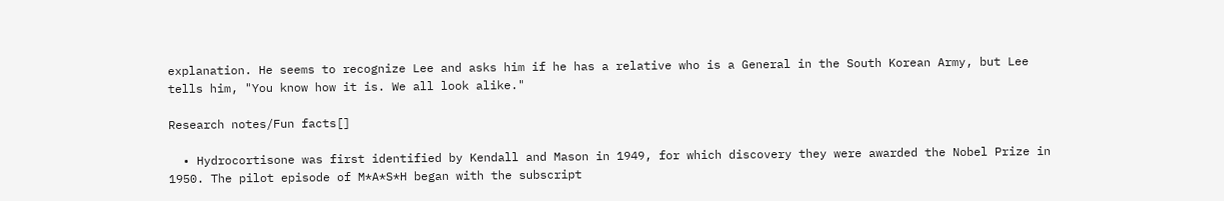explanation. He seems to recognize Lee and asks him if he has a relative who is a General in the South Korean Army, but Lee tells him, "You know how it is. We all look alike."

Research notes/Fun facts[]

  • Hydrocortisone was first identified by Kendall and Mason in 1949, for which discovery they were awarded the Nobel Prize in 1950. The pilot episode of M*A*S*H began with the subscript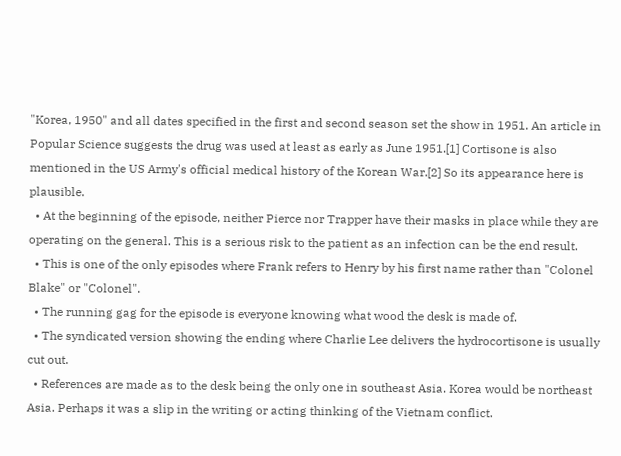"Korea, 1950" and all dates specified in the first and second season set the show in 1951. An article in Popular Science suggests the drug was used at least as early as June 1951.[1] Cortisone is also mentioned in the US Army's official medical history of the Korean War.[2] So its appearance here is plausible.
  • At the beginning of the episode, neither Pierce nor Trapper have their masks in place while they are operating on the general. This is a serious risk to the patient as an infection can be the end result.
  • This is one of the only episodes where Frank refers to Henry by his first name rather than "Colonel Blake" or "Colonel".
  • The running gag for the episode is everyone knowing what wood the desk is made of.
  • The syndicated version showing the ending where Charlie Lee delivers the hydrocortisone is usually cut out.
  • References are made as to the desk being the only one in southeast Asia. Korea would be northeast Asia. Perhaps it was a slip in the writing or acting thinking of the Vietnam conflict.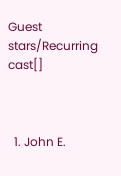Guest stars/Recurring cast[]



  1. John E.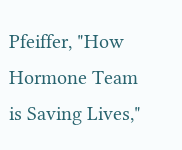Pfeiffer, "How Hormone Team is Saving Lives,"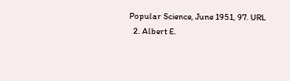Popular Science, June 1951, 97. URL
  2. Albert E.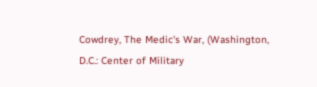Cowdrey, The Medic's War, (Washington, D.C.: Center of Military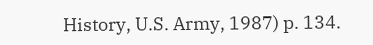History, U.S. Army, 1987) p. 134.